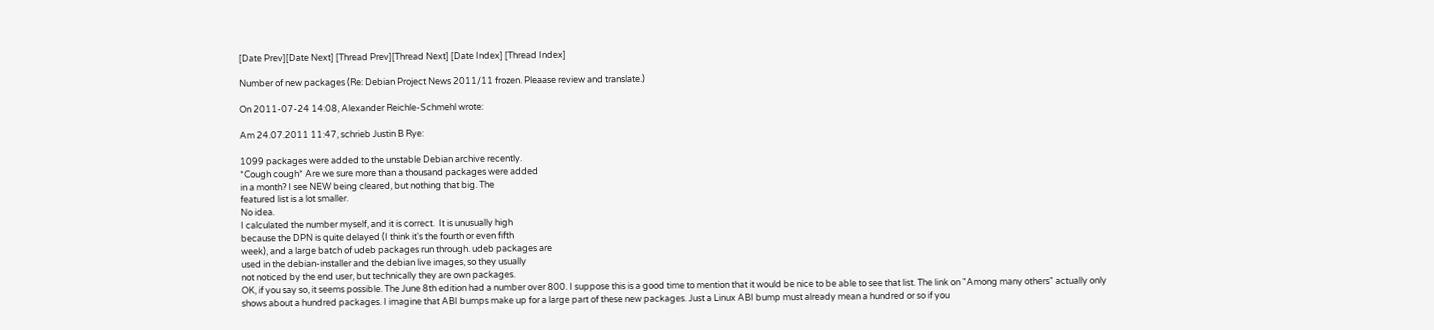[Date Prev][Date Next] [Thread Prev][Thread Next] [Date Index] [Thread Index]

Number of new packages (Re: Debian Project News 2011/11 frozen. Pleaase review and translate.)

On 2011-07-24 14:08, Alexander Reichle-Schmehl wrote:

Am 24.07.2011 11:47, schrieb Justin B Rye:

1099 packages were added to the unstable Debian archive recently.
*Cough cough* Are we sure more than a thousand packages were added
in a month? I see NEW being cleared, but nothing that big. The
featured list is a lot smaller.
No idea.
I calculated the number myself, and it is correct.  It is unusually high
because the DPN is quite delayed (I think it's the fourth or even fifth
week), and a large batch of udeb packages run through. udeb packages are
used in the debian-installer and the debian live images, so they usually
not noticed by the end user, but technically they are own packages.
OK, if you say so, it seems possible. The June 8th edition had a number over 800. I suppose this is a good time to mention that it would be nice to be able to see that list. The link on "Among many others" actually only shows about a hundred packages. I imagine that ABI bumps make up for a large part of these new packages. Just a Linux ABI bump must already mean a hundred or so if you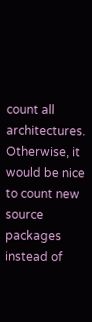count all architectures. Otherwise, it would be nice to count new source packages instead of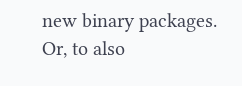new binary packages. Or, to also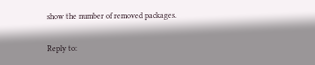show the number of removed packages.

Reply to: